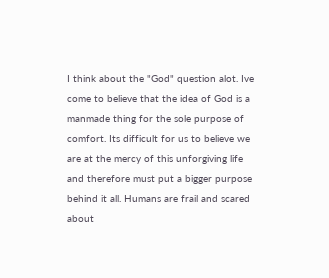I think about the "God" question alot. Ive come to believe that the idea of God is a manmade thing for the sole purpose of comfort. Its difficult for us to believe we are at the mercy of this unforgiving life and therefore must put a bigger purpose behind it all. Humans are frail and scared about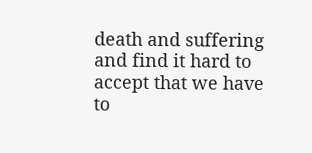death and suffering and find it hard to accept that we have to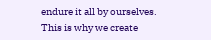endure it all by ourselves. This is why we create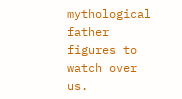mythological father figures to watch over us.